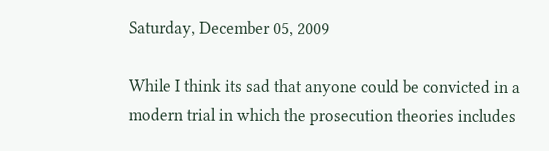Saturday, December 05, 2009

While I think its sad that anyone could be convicted in a modern trial in which the prosecution theories includes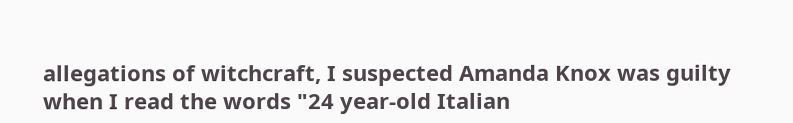allegations of witchcraft, I suspected Amanda Knox was guilty when I read the words "24 year-old Italian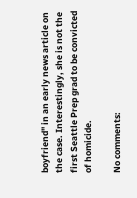boyfriend" in an early news article on the case. Interestingly, she is not the first Seattle Prep grad to be convicted of homicide.

No comments: